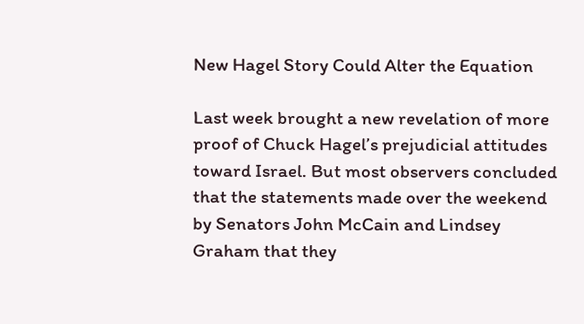New Hagel Story Could Alter the Equation

Last week brought a new revelation of more proof of Chuck Hagel’s prejudicial attitudes toward Israel. But most observers concluded that the statements made over the weekend by Senators John McCain and Lindsey Graham that they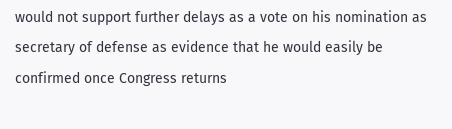would not support further delays as a vote on his nomination as secretary of defense as evidence that he would easily be confirmed once Congress returns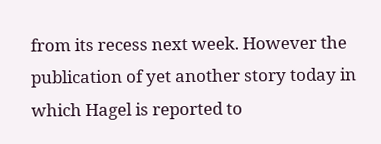from its recess next week. However the publication of yet another story today in which Hagel is reported to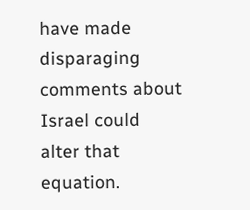have made disparaging comments about Israel could alter that equation.